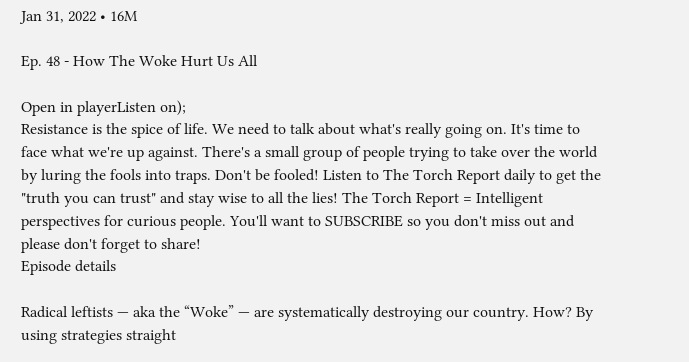Jan 31, 2022 • 16M

Ep. 48 - How The Woke Hurt Us All

Open in playerListen on);
Resistance is the spice of life. We need to talk about what's really going on. It's time to face what we're up against. There's a small group of people trying to take over the world by luring the fools into traps. Don't be fooled! Listen to The Torch Report daily to get the "truth you can trust" and stay wise to all the lies! The Torch Report = Intelligent perspectives for curious people. You'll want to SUBSCRIBE so you don't miss out and please don't forget to share!
Episode details

Radical leftists — aka the “Woke” — are systematically destroying our country. How? By using strategies straight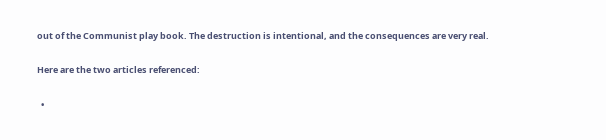out of the Communist play book. The destruction is intentional, and the consequences are very real.

Here are the two articles referenced:

  •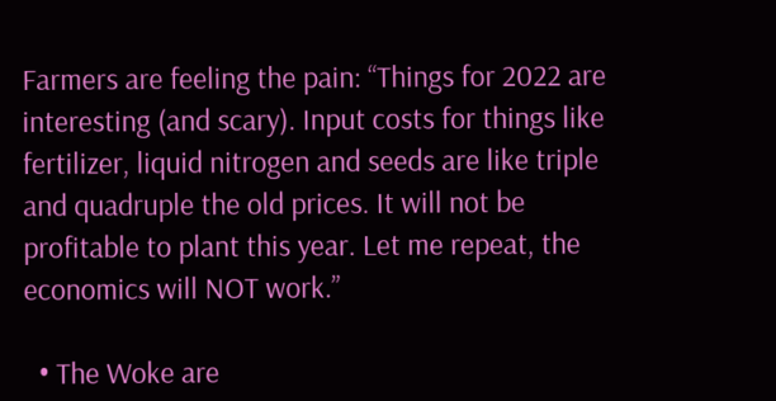Farmers are feeling the pain: “Things for 2022 are interesting (and scary). Input costs for things like fertilizer, liquid nitrogen and seeds are like triple and quadruple the old prices. It will not be profitable to plant this year. Let me repeat, the economics will NOT work.”

  • The Woke are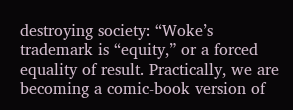destroying society: “Woke’s trademark is “equity,” or a forced equality of result. Practically, we are becoming a comic-book version of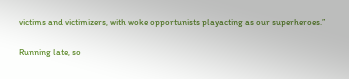victims and victimizers, with woke opportunists playacting as our superheroes.”

Running late, so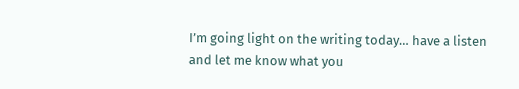I’m going light on the writing today… have a listen and let me know what you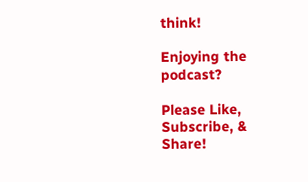think!

Enjoying the podcast?

Please Like, Subscribe, & Share!